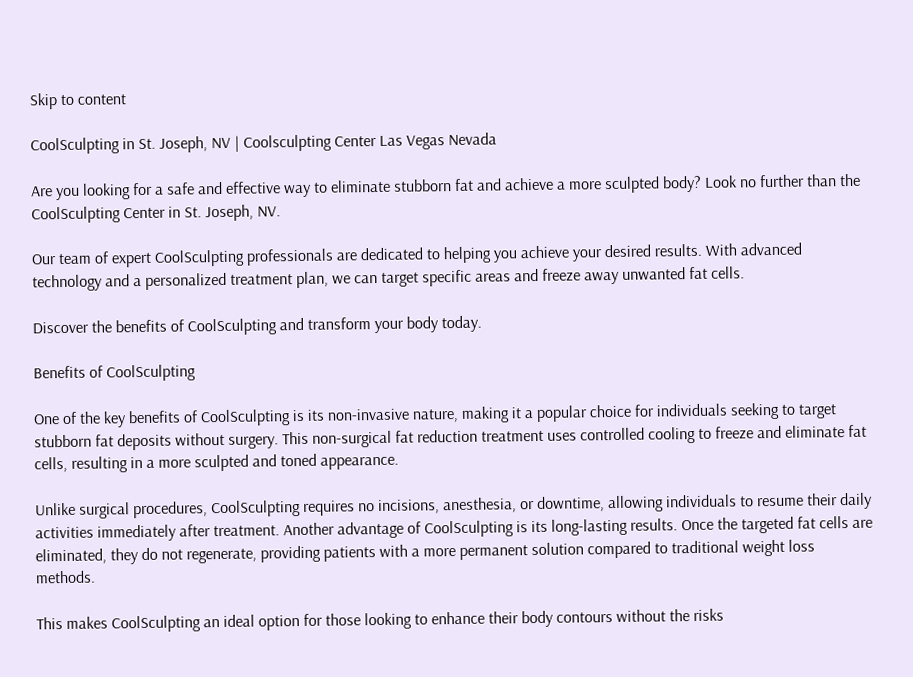Skip to content

CoolSculpting in St. Joseph, NV | Coolsculpting Center Las Vegas Nevada

Are you looking for a safe and effective way to eliminate stubborn fat and achieve a more sculpted body? Look no further than the CoolSculpting Center in St. Joseph, NV.

Our team of expert CoolSculpting professionals are dedicated to helping you achieve your desired results. With advanced technology and a personalized treatment plan, we can target specific areas and freeze away unwanted fat cells.

Discover the benefits of CoolSculpting and transform your body today.

Benefits of CoolSculpting

One of the key benefits of CoolSculpting is its non-invasive nature, making it a popular choice for individuals seeking to target stubborn fat deposits without surgery. This non-surgical fat reduction treatment uses controlled cooling to freeze and eliminate fat cells, resulting in a more sculpted and toned appearance.

Unlike surgical procedures, CoolSculpting requires no incisions, anesthesia, or downtime, allowing individuals to resume their daily activities immediately after treatment. Another advantage of CoolSculpting is its long-lasting results. Once the targeted fat cells are eliminated, they do not regenerate, providing patients with a more permanent solution compared to traditional weight loss methods.

This makes CoolSculpting an ideal option for those looking to enhance their body contours without the risks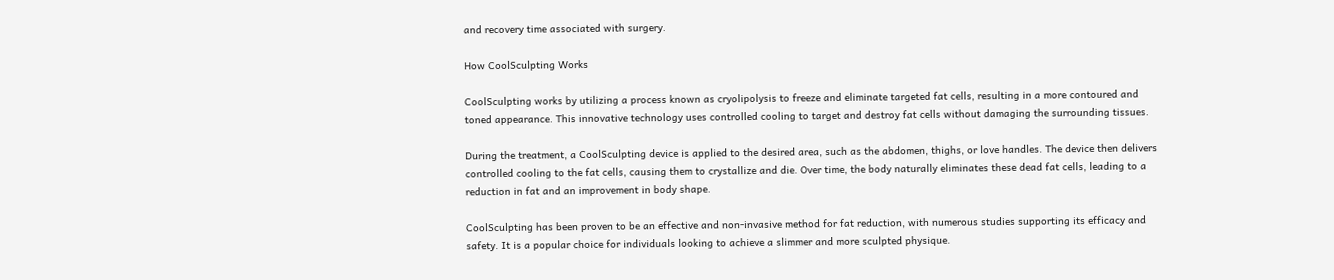and recovery time associated with surgery.

How CoolSculpting Works

CoolSculpting works by utilizing a process known as cryolipolysis to freeze and eliminate targeted fat cells, resulting in a more contoured and toned appearance. This innovative technology uses controlled cooling to target and destroy fat cells without damaging the surrounding tissues.

During the treatment, a CoolSculpting device is applied to the desired area, such as the abdomen, thighs, or love handles. The device then delivers controlled cooling to the fat cells, causing them to crystallize and die. Over time, the body naturally eliminates these dead fat cells, leading to a reduction in fat and an improvement in body shape.

CoolSculpting has been proven to be an effective and non-invasive method for fat reduction, with numerous studies supporting its efficacy and safety. It is a popular choice for individuals looking to achieve a slimmer and more sculpted physique.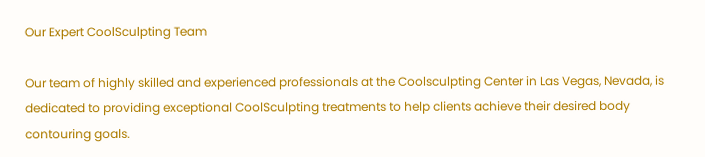Our Expert CoolSculpting Team

Our team of highly skilled and experienced professionals at the Coolsculpting Center in Las Vegas, Nevada, is dedicated to providing exceptional CoolSculpting treatments to help clients achieve their desired body contouring goals.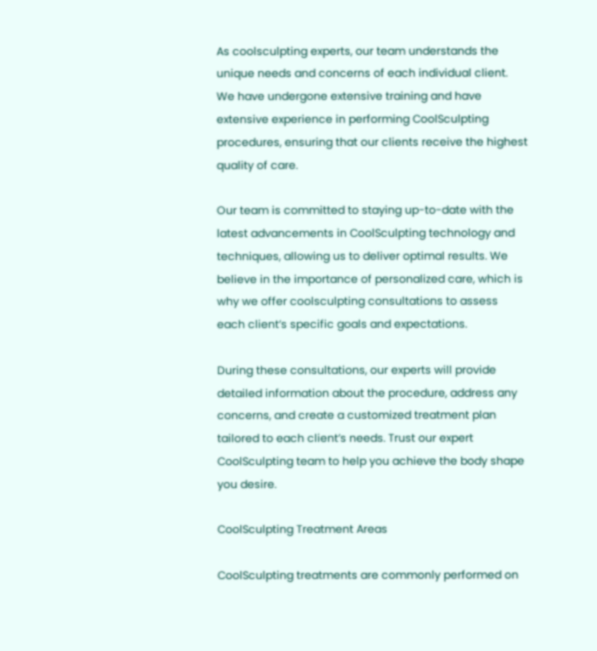As coolsculpting experts, our team understands the unique needs and concerns of each individual client. We have undergone extensive training and have extensive experience in performing CoolSculpting procedures, ensuring that our clients receive the highest quality of care.

Our team is committed to staying up-to-date with the latest advancements in CoolSculpting technology and techniques, allowing us to deliver optimal results. We believe in the importance of personalized care, which is why we offer coolsculpting consultations to assess each client’s specific goals and expectations.

During these consultations, our experts will provide detailed information about the procedure, address any concerns, and create a customized treatment plan tailored to each client’s needs. Trust our expert CoolSculpting team to help you achieve the body shape you desire.

CoolSculpting Treatment Areas

CoolSculpting treatments are commonly performed on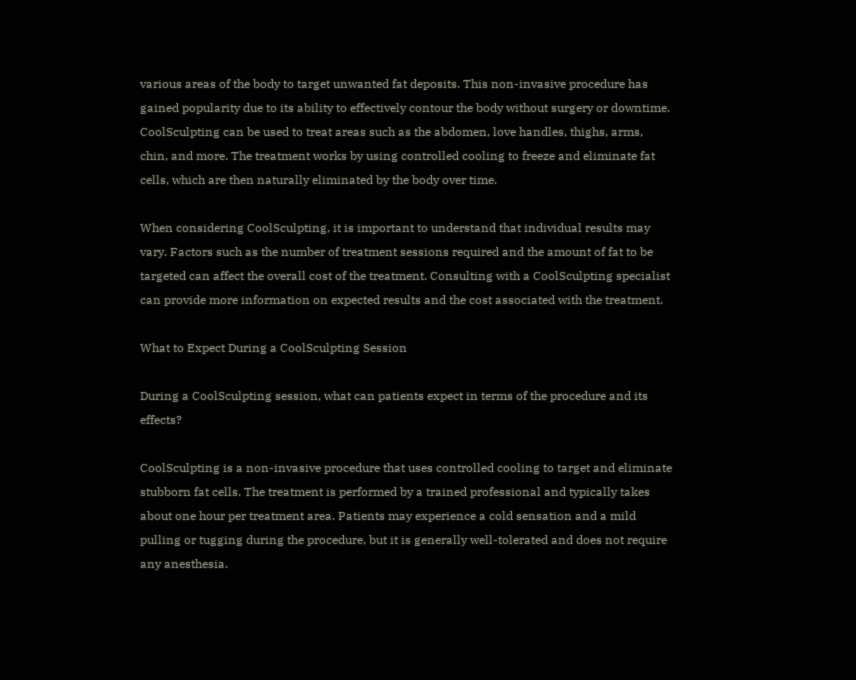various areas of the body to target unwanted fat deposits. This non-invasive procedure has gained popularity due to its ability to effectively contour the body without surgery or downtime. CoolSculpting can be used to treat areas such as the abdomen, love handles, thighs, arms, chin, and more. The treatment works by using controlled cooling to freeze and eliminate fat cells, which are then naturally eliminated by the body over time.

When considering CoolSculpting, it is important to understand that individual results may vary. Factors such as the number of treatment sessions required and the amount of fat to be targeted can affect the overall cost of the treatment. Consulting with a CoolSculpting specialist can provide more information on expected results and the cost associated with the treatment.

What to Expect During a CoolSculpting Session

During a CoolSculpting session, what can patients expect in terms of the procedure and its effects?

CoolSculpting is a non-invasive procedure that uses controlled cooling to target and eliminate stubborn fat cells. The treatment is performed by a trained professional and typically takes about one hour per treatment area. Patients may experience a cold sensation and a mild pulling or tugging during the procedure, but it is generally well-tolerated and does not require any anesthesia.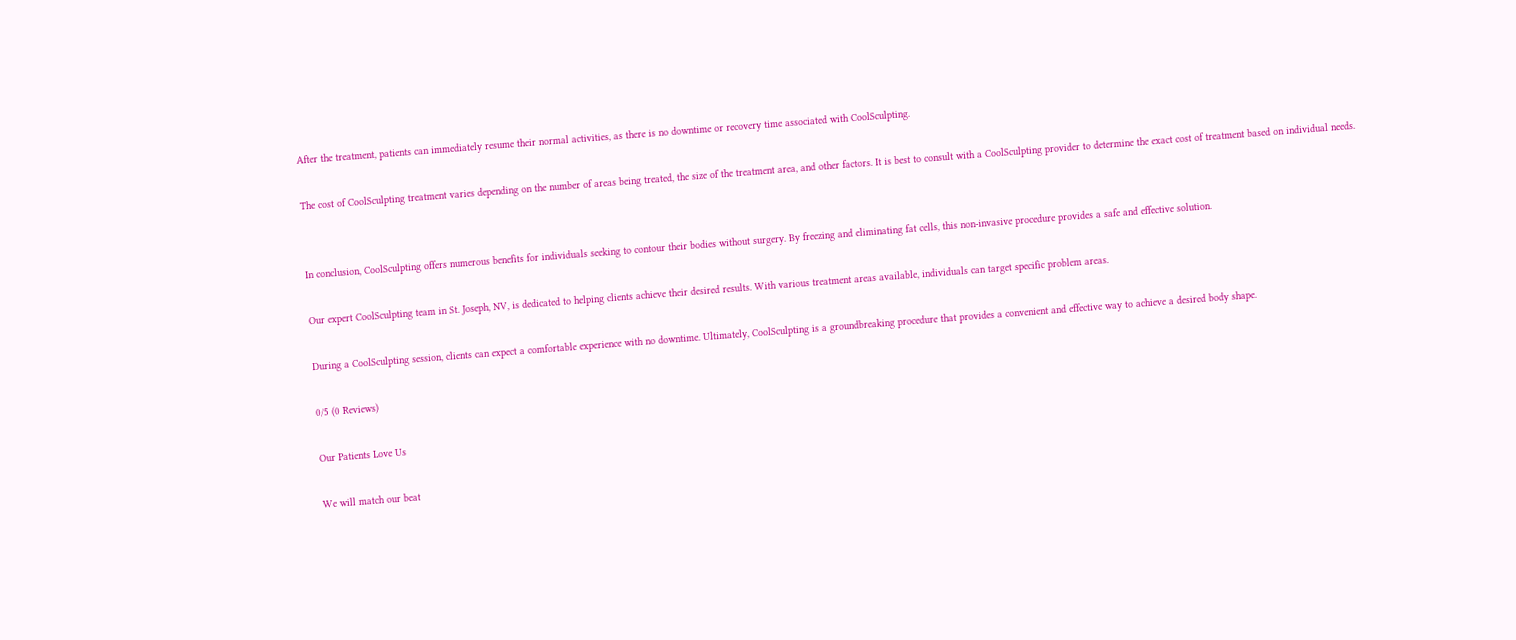After the treatment, patients can immediately resume their normal activities, as there is no downtime or recovery time associated with CoolSculpting.

The cost of CoolSculpting treatment varies depending on the number of areas being treated, the size of the treatment area, and other factors. It is best to consult with a CoolSculpting provider to determine the exact cost of treatment based on individual needs.


In conclusion, CoolSculpting offers numerous benefits for individuals seeking to contour their bodies without surgery. By freezing and eliminating fat cells, this non-invasive procedure provides a safe and effective solution.

Our expert CoolSculpting team in St. Joseph, NV, is dedicated to helping clients achieve their desired results. With various treatment areas available, individuals can target specific problem areas.

During a CoolSculpting session, clients can expect a comfortable experience with no downtime. Ultimately, CoolSculpting is a groundbreaking procedure that provides a convenient and effective way to achieve a desired body shape.

0/5 (0 Reviews)

Our Patients Love Us

We will match our beat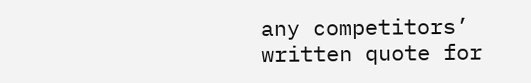any competitors’ written quote for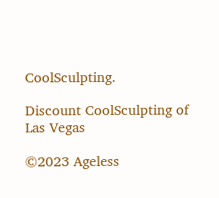CoolSculpting.

Discount CoolSculpting of Las Vegas

©2023 Ageless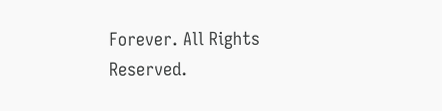Forever. All Rights Reserved.